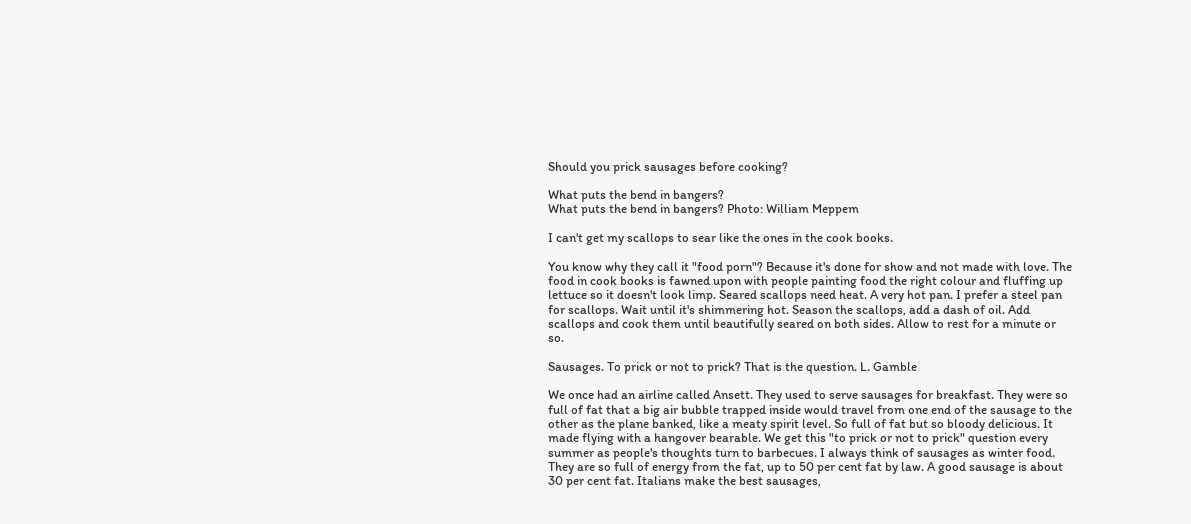Should you prick sausages before cooking?

What puts the bend in bangers?
What puts the bend in bangers? Photo: William Meppem

I can't get my scallops to sear like the ones in the cook books.

You know why they call it "food porn"? Because it's done for show and not made with love. The food in cook books is fawned upon with people painting food the right colour and fluffing up lettuce so it doesn't look limp. Seared scallops need heat. A very hot pan. I prefer a steel pan for scallops. Wait until it's shimmering hot. Season the scallops, add a dash of oil. Add scallops and cook them until beautifully seared on both sides. Allow to rest for a minute or so.

Sausages. To prick or not to prick? That is the question. L. Gamble

We once had an airline called Ansett. They used to serve sausages for breakfast. They were so full of fat that a big air bubble trapped inside would travel from one end of the sausage to the other as the plane banked, like a meaty spirit level. So full of fat but so bloody delicious. It made flying with a hangover bearable. We get this "to prick or not to prick" question every summer as people's thoughts turn to barbecues. I always think of sausages as winter food. They are so full of energy from the fat, up to 50 per cent fat by law. A good sausage is about 30 per cent fat. Italians make the best sausages,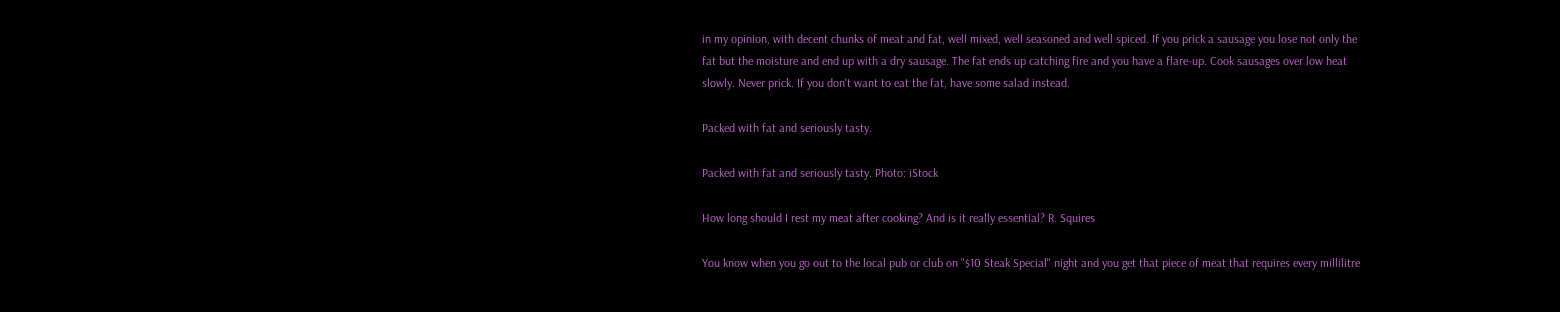in my opinion, with decent chunks of meat and fat, well mixed, well seasoned and well spiced. If you prick a sausage you lose not only the fat but the moisture and end up with a dry sausage. The fat ends up catching fire and you have a flare-up. Cook sausages over low heat slowly. Never prick. If you don't want to eat the fat, have some salad instead.

Packed with fat and seriously tasty.

Packed with fat and seriously tasty. Photo: iStock

How long should I rest my meat after cooking? And is it really essential? R. Squires

You know when you go out to the local pub or club on "$10 Steak Special" night and you get that piece of meat that requires every millilitre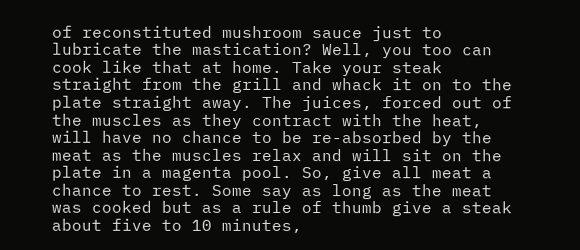of reconstituted mushroom sauce just to lubricate the mastication? Well, you too can cook like that at home. Take your steak straight from the grill and whack it on to the plate straight away. The juices, forced out of the muscles as they contract with the heat, will have no chance to be re-absorbed by the meat as the muscles relax and will sit on the plate in a magenta pool. So, give all meat a chance to rest. Some say as long as the meat was cooked but as a rule of thumb give a steak about five to 10 minutes,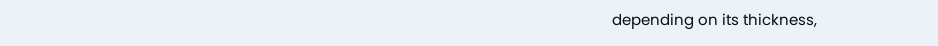depending on its thickness,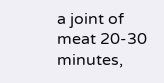a joint of meat 20-30 minutes,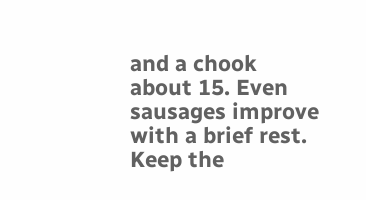and a chook about 15. Even sausages improve with a brief rest. Keep the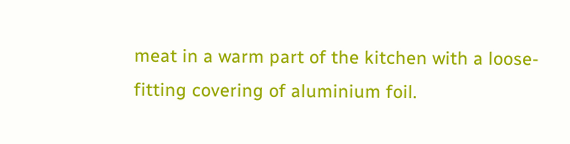meat in a warm part of the kitchen with a loose-fitting covering of aluminium foil.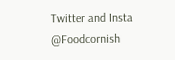Twitter and Insta @Foodcornish